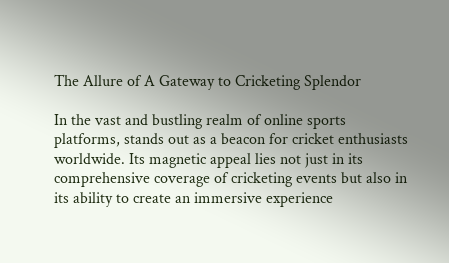The Allure of A Gateway to Cricketing Splendor

In the vast and bustling realm of online sports platforms, stands out as a beacon for cricket enthusiasts worldwide. Its magnetic appeal lies not just in its comprehensive coverage of cricketing events but also in its ability to create an immersive experience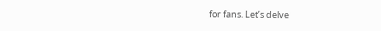for fans. Let’s delve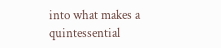into what makes a quintessential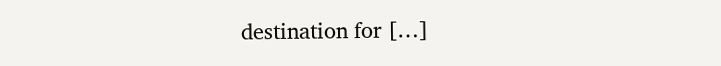destination for […]